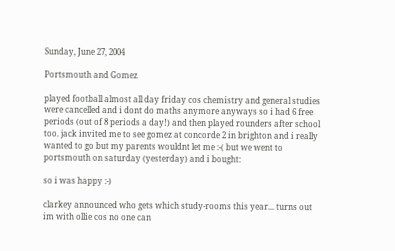Sunday, June 27, 2004

Portsmouth and Gomez

played football almost all day friday cos chemistry and general studies were cancelled and i dont do maths anymore anyways so i had 6 free periods (out of 8 periods a day!) and then played rounders after school too. jack invited me to see gomez at concorde 2 in brighton and i really wanted to go but my parents wouldnt let me :-( but we went to portsmouth on saturday (yesterday) and i bought:

so i was happy :-)

clarkey announced who gets which study-rooms this year... turns out im with ollie cos no one can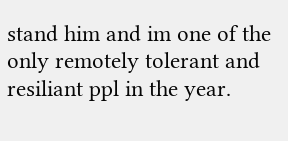stand him and im one of the only remotely tolerant and resiliant ppl in the year.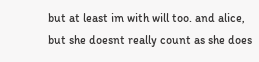but at least im with will too. and alice, but she doesnt really count as she does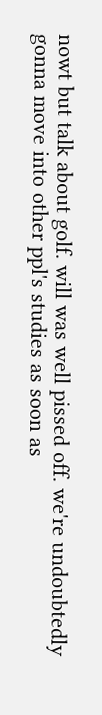nowt but talk about golf. will was well pissed off. we're undoubtedly gonna move into other ppl's studies as soon as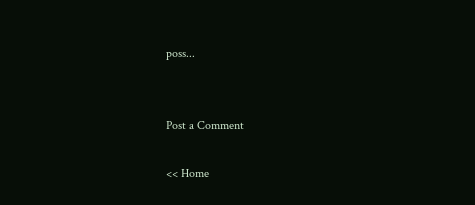poss...


Post a Comment

<< Home